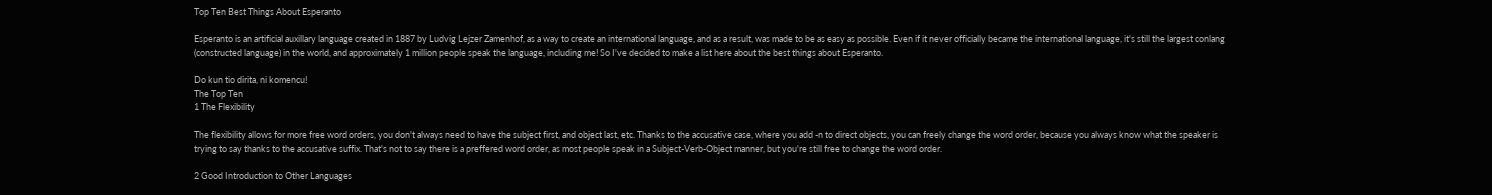Top Ten Best Things About Esperanto

Esperanto is an artificial auxillary language created in 1887 by Ludvig Lejzer Zamenhof, as a way to create an international language, and as a result, was made to be as easy as possible. Even if it never officially became the international language, it's still the largest conlang (constructed language) in the world, and approximately 1 million people speak the language, including me! So I've decided to make a list here about the best things about Esperanto.

Do kun tio dirita, ni komencu!
The Top Ten
1 The Flexibility

The flexibility allows for more free word orders, you don't always need to have the subject first, and object last, etc. Thanks to the accusative case, where you add -n to direct objects, you can freely change the word order, because you always know what the speaker is trying to say thanks to the accusative suffix. That's not to say there is a preffered word order, as most people speak in a Subject-Verb-Object manner, but you're still free to change the word order.

2 Good Introduction to Other Languages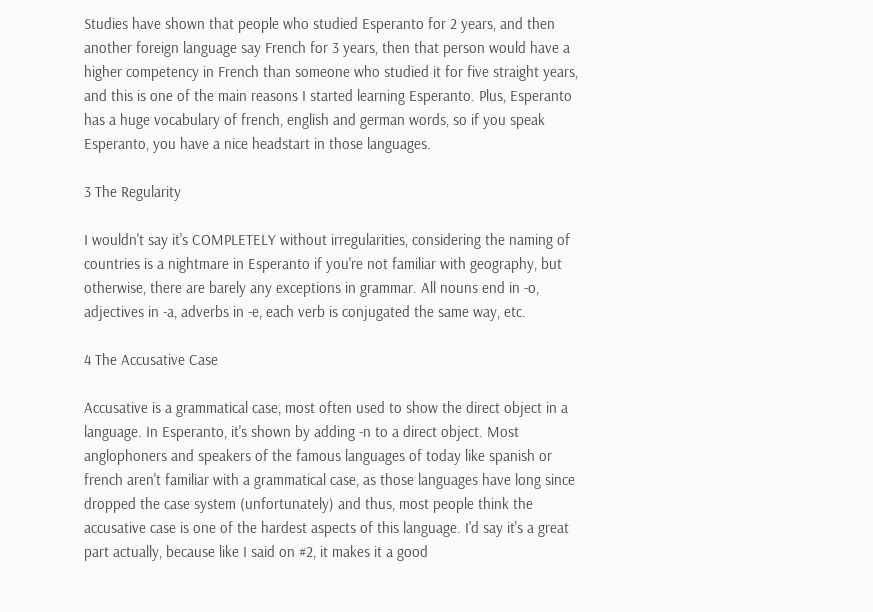Studies have shown that people who studied Esperanto for 2 years, and then another foreign language say French for 3 years, then that person would have a higher competency in French than someone who studied it for five straight years, and this is one of the main reasons I started learning Esperanto. Plus, Esperanto has a huge vocabulary of french, english and german words, so if you speak Esperanto, you have a nice headstart in those languages.

3 The Regularity

I wouldn't say it's COMPLETELY without irregularities, considering the naming of countries is a nightmare in Esperanto if you're not familiar with geography, but otherwise, there are barely any exceptions in grammar. All nouns end in -o, adjectives in -a, adverbs in -e, each verb is conjugated the same way, etc.

4 The Accusative Case

Accusative is a grammatical case, most often used to show the direct object in a language. In Esperanto, it's shown by adding -n to a direct object. Most anglophoners and speakers of the famous languages of today like spanish or french aren't familiar with a grammatical case, as those languages have long since dropped the case system (unfortunately) and thus, most people think the accusative case is one of the hardest aspects of this language. I'd say it's a great part actually, because like I said on #2, it makes it a good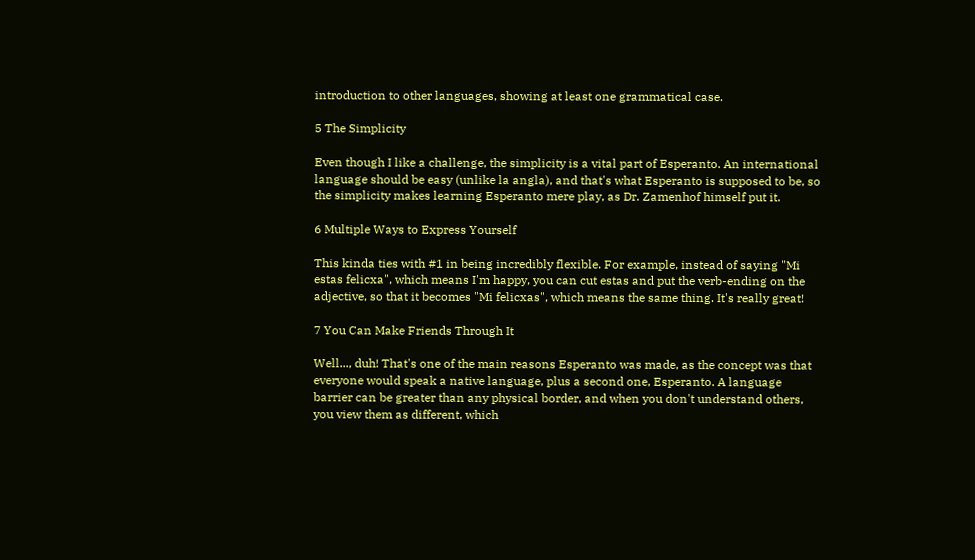introduction to other languages, showing at least one grammatical case.

5 The Simplicity

Even though I like a challenge, the simplicity is a vital part of Esperanto. An international language should be easy (unlike la angla), and that's what Esperanto is supposed to be, so the simplicity makes learning Esperanto mere play, as Dr. Zamenhof himself put it.

6 Multiple Ways to Express Yourself

This kinda ties with #1 in being incredibly flexible. For example, instead of saying "Mi estas felicxa", which means I'm happy, you can cut estas and put the verb-ending on the adjective, so that it becomes "Mi felicxas", which means the same thing. It's really great!

7 You Can Make Friends Through It

Well..., duh! That's one of the main reasons Esperanto was made, as the concept was that everyone would speak a native language, plus a second one, Esperanto. A language barrier can be greater than any physical border, and when you don't understand others, you view them as different, which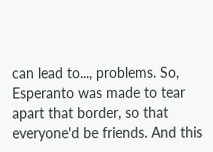can lead to..., problems. So, Esperanto was made to tear apart that border, so that everyone'd be friends. And this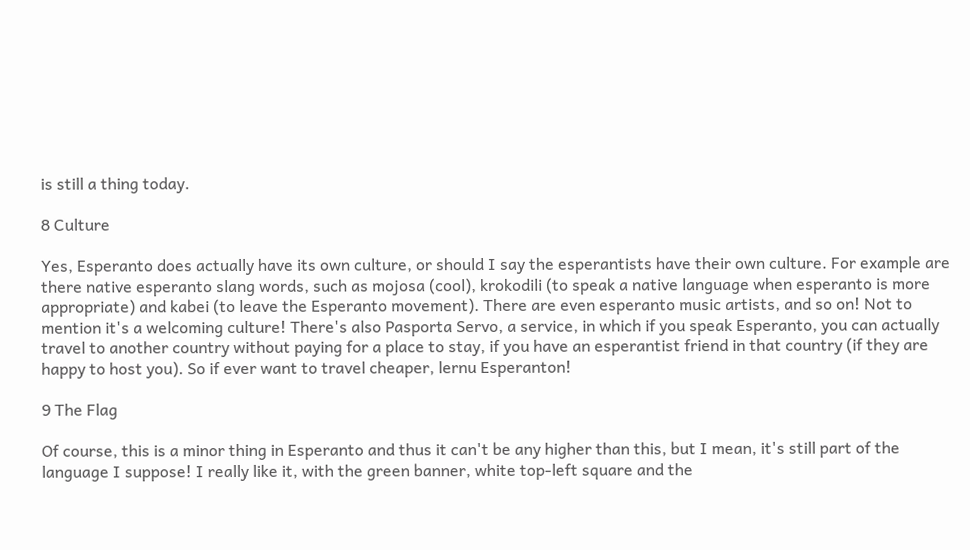is still a thing today.

8 Culture

Yes, Esperanto does actually have its own culture, or should I say the esperantists have their own culture. For example are there native esperanto slang words, such as mojosa (cool), krokodili (to speak a native language when esperanto is more appropriate) and kabei (to leave the Esperanto movement). There are even esperanto music artists, and so on! Not to mention it's a welcoming culture! There's also Pasporta Servo, a service, in which if you speak Esperanto, you can actually travel to another country without paying for a place to stay, if you have an esperantist friend in that country (if they are happy to host you). So if ever want to travel cheaper, lernu Esperanton!

9 The Flag

Of course, this is a minor thing in Esperanto and thus it can't be any higher than this, but I mean, it's still part of the language I suppose! I really like it, with the green banner, white top-left square and the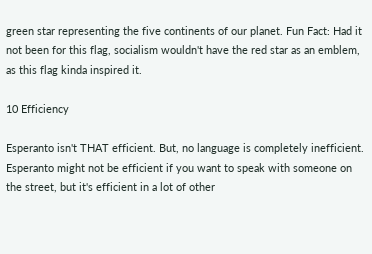green star representing the five continents of our planet. Fun Fact: Had it not been for this flag, socialism wouldn't have the red star as an emblem, as this flag kinda inspired it.

10 Efficiency

Esperanto isn't THAT efficient. But, no language is completely inefficient. Esperanto might not be efficient if you want to speak with someone on the street, but it's efficient in a lot of other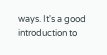ways. It's a good introduction to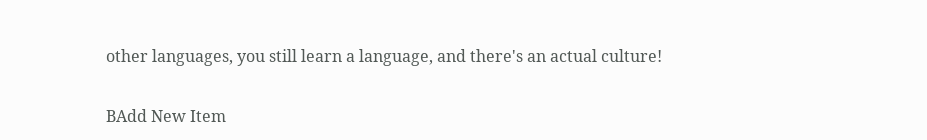other languages, you still learn a language, and there's an actual culture!

BAdd New Item